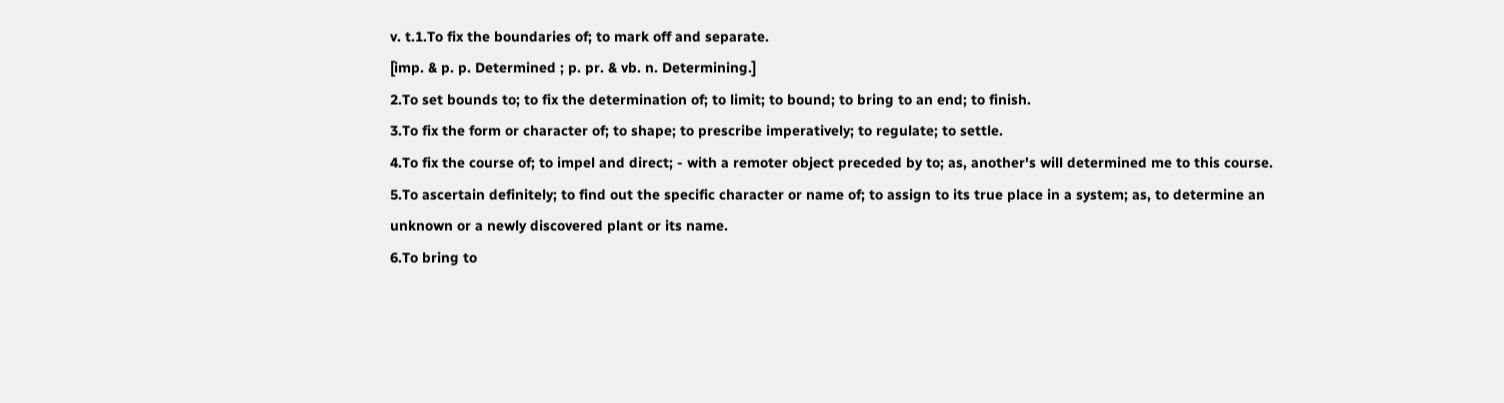v. t.1.To fix the boundaries of; to mark off and separate.
[imp. & p. p. Determined ; p. pr. & vb. n. Determining.]
2.To set bounds to; to fix the determination of; to limit; to bound; to bring to an end; to finish.
3.To fix the form or character of; to shape; to prescribe imperatively; to regulate; to settle.
4.To fix the course of; to impel and direct; - with a remoter object preceded by to; as, another's will determined me to this course.
5.To ascertain definitely; to find out the specific character or name of; to assign to its true place in a system; as, to determine an unknown or a newly discovered plant or its name.
6.To bring to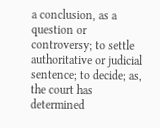a conclusion, as a question or controversy; to settle authoritative or judicial sentence; to decide; as, the court has determined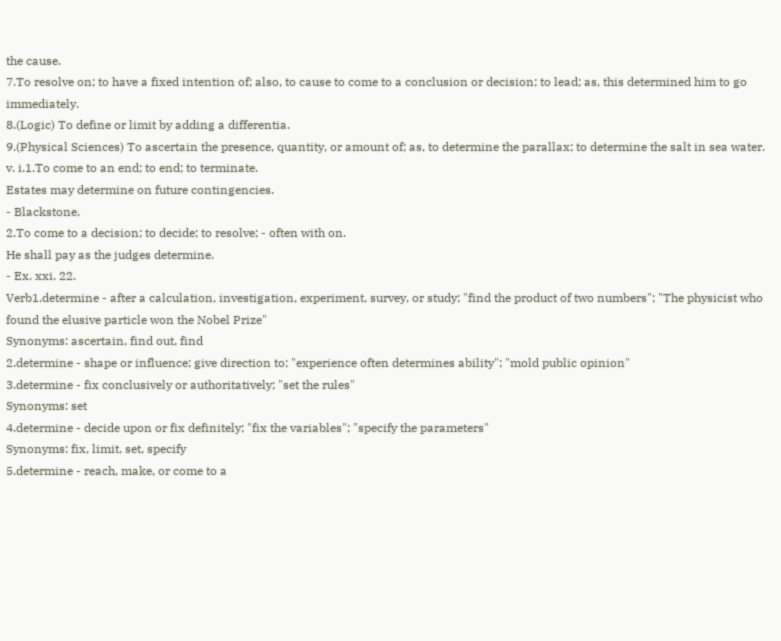the cause.
7.To resolve on; to have a fixed intention of; also, to cause to come to a conclusion or decision; to lead; as, this determined him to go immediately.
8.(Logic) To define or limit by adding a differentia.
9.(Physical Sciences) To ascertain the presence, quantity, or amount of; as, to determine the parallax; to determine the salt in sea water.
v. i.1.To come to an end; to end; to terminate.
Estates may determine on future contingencies.
- Blackstone.
2.To come to a decision; to decide; to resolve; - often with on.
He shall pay as the judges determine.
- Ex. xxi. 22.
Verb1.determine - after a calculation, investigation, experiment, survey, or study; "find the product of two numbers"; "The physicist who found the elusive particle won the Nobel Prize"
Synonyms: ascertain, find out, find
2.determine - shape or influence; give direction to; "experience often determines ability"; "mold public opinion"
3.determine - fix conclusively or authoritatively; "set the rules"
Synonyms: set
4.determine - decide upon or fix definitely; "fix the variables"; "specify the parameters"
Synonyms: fix, limit, set, specify
5.determine - reach, make, or come to a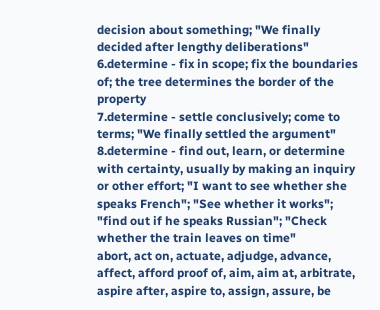decision about something; "We finally decided after lengthy deliberations"
6.determine - fix in scope; fix the boundaries of; the tree determines the border of the property
7.determine - settle conclusively; come to terms; "We finally settled the argument"
8.determine - find out, learn, or determine with certainty, usually by making an inquiry or other effort; "I want to see whether she speaks French"; "See whether it works"; "find out if he speaks Russian"; "Check whether the train leaves on time"
abort, act on, actuate, adjudge, advance, affect, afford proof of, aim, aim at, arbitrate, aspire after, aspire to, assign, assure, be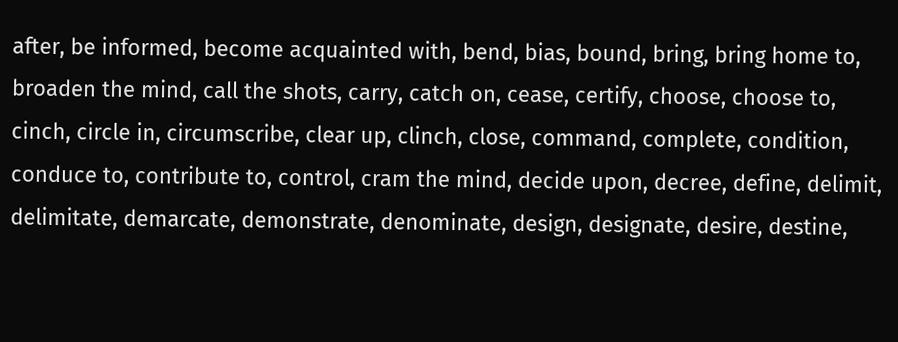after, be informed, become acquainted with, bend, bias, bound, bring, bring home to, broaden the mind, call the shots, carry, catch on, cease, certify, choose, choose to, cinch, circle in, circumscribe, clear up, clinch, close, command, complete, condition, conduce to, contribute to, control, cram the mind, decide upon, decree, define, delimit, delimitate, demarcate, demonstrate, denominate, design, designate, desire, destine,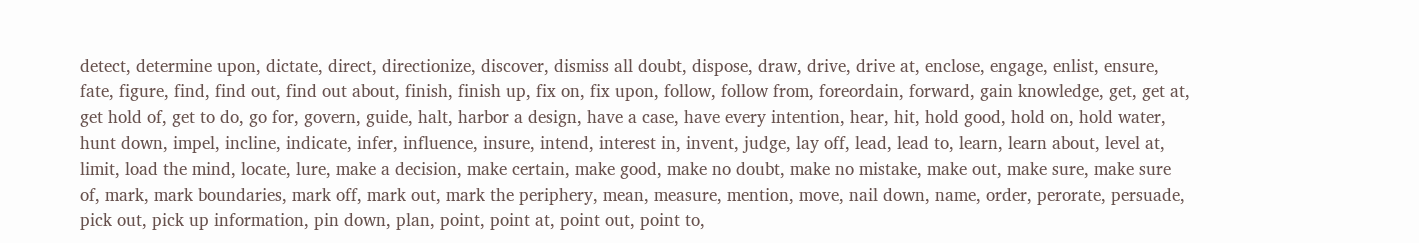detect, determine upon, dictate, direct, directionize, discover, dismiss all doubt, dispose, draw, drive, drive at, enclose, engage, enlist, ensure, fate, figure, find, find out, find out about, finish, finish up, fix on, fix upon, follow, follow from, foreordain, forward, gain knowledge, get, get at, get hold of, get to do, go for, govern, guide, halt, harbor a design, have a case, have every intention, hear, hit, hold good, hold on, hold water, hunt down, impel, incline, indicate, infer, influence, insure, intend, interest in, invent, judge, lay off, lead, lead to, learn, learn about, level at, limit, load the mind, locate, lure, make a decision, make certain, make good, make no doubt, make no mistake, make out, make sure, make sure of, mark, mark boundaries, mark off, mark out, mark the periphery, mean, measure, mention, move, nail down, name, order, perorate, persuade, pick out, pick up information, pin down, plan, point, point at, point out, point to,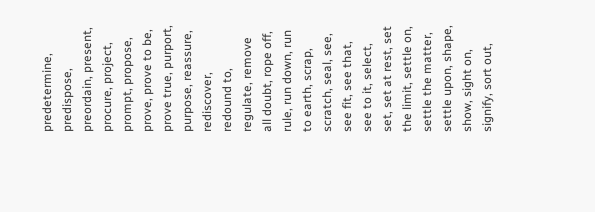predetermine, predispose, preordain, present, procure, project, prompt, propose, prove, prove to be, prove true, purport, purpose, reassure, rediscover, redound to, regulate, remove all doubt, rope off, rule, run down, run to earth, scrap, scratch, seal, see, see fit, see that, see to it, select, set, set at rest, set the limit, settle on, settle the matter, settle upon, shape, show, sight on, signify, sort out,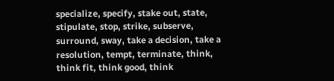specialize, specify, stake out, state, stipulate, stop, strike, subserve, surround, sway, take a decision, take a resolution, tempt, terminate, think, think fit, think good, think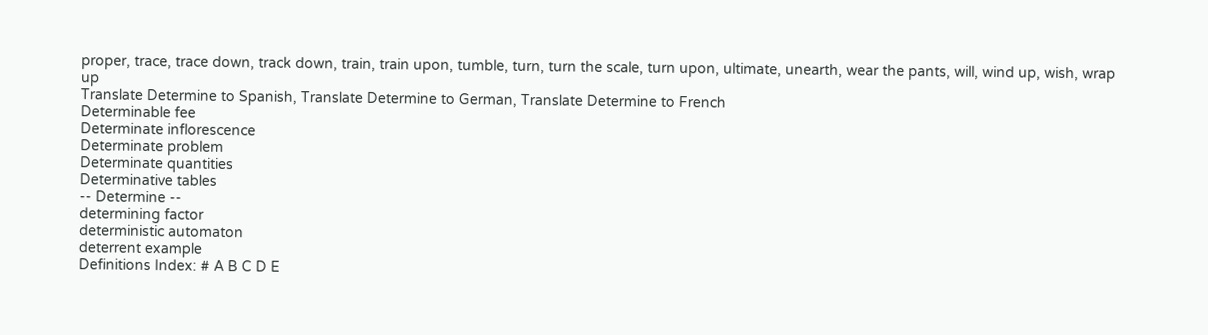proper, trace, trace down, track down, train, train upon, tumble, turn, turn the scale, turn upon, ultimate, unearth, wear the pants, will, wind up, wish, wrap up
Translate Determine to Spanish, Translate Determine to German, Translate Determine to French
Determinable fee
Determinate inflorescence
Determinate problem
Determinate quantities
Determinative tables
-- Determine --
determining factor
deterministic automaton
deterrent example
Definitions Index: # A B C D E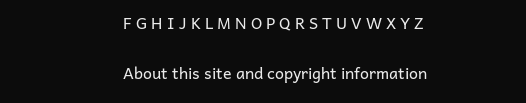F G H I J K L M N O P Q R S T U V W X Y Z

About this site and copyright information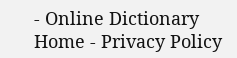- Online Dictionary Home - Privacy Policy